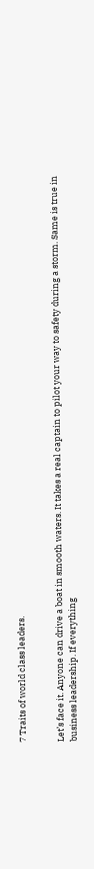7 Traits of world class leaders.


Let’s face it. Anyone can drive a boat in smooth waters. It takes a real captain to pilot your way to safety during a storm. Same is true in business leadership. If everything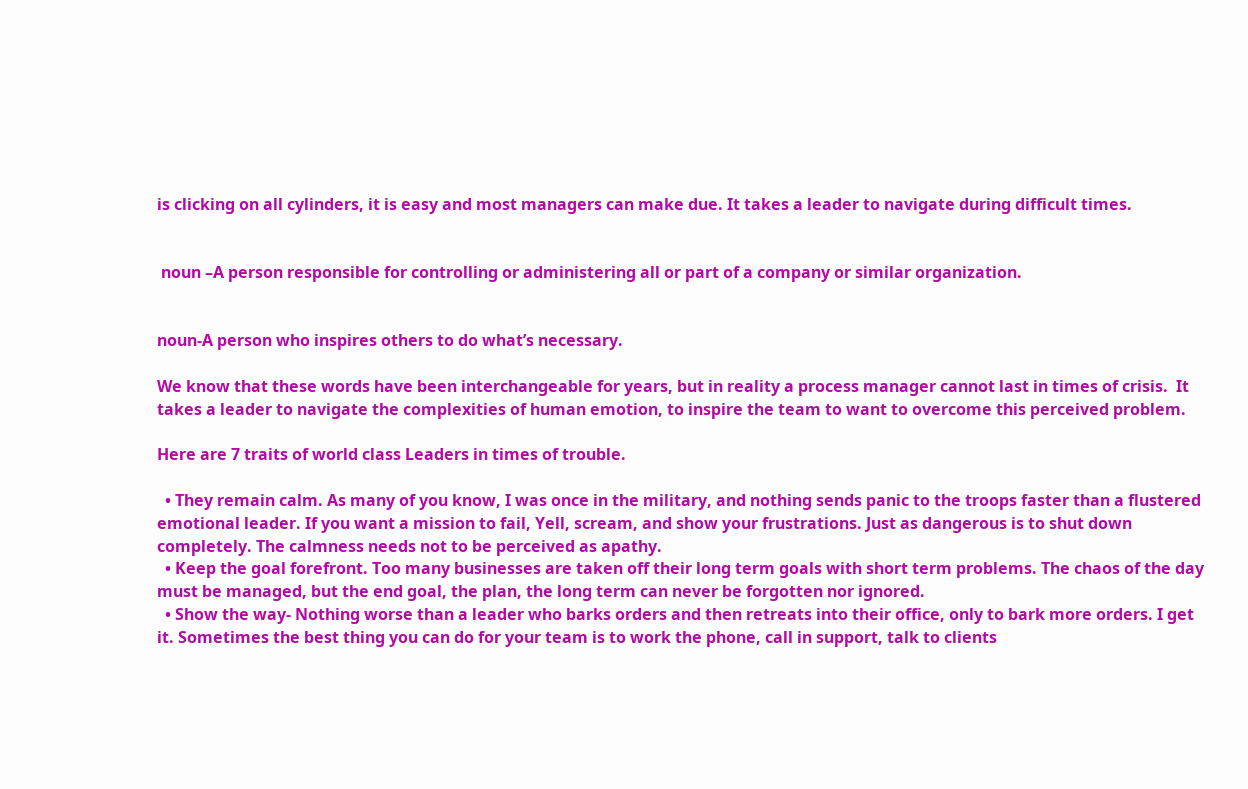is clicking on all cylinders, it is easy and most managers can make due. It takes a leader to navigate during difficult times.


 noun –A person responsible for controlling or administering all or part of a company or similar organization.


noun-A person who inspires others to do what’s necessary.

We know that these words have been interchangeable for years, but in reality a process manager cannot last in times of crisis.  It takes a leader to navigate the complexities of human emotion, to inspire the team to want to overcome this perceived problem.

Here are 7 traits of world class Leaders in times of trouble.

  • They remain calm. As many of you know, I was once in the military, and nothing sends panic to the troops faster than a flustered emotional leader. If you want a mission to fail, Yell, scream, and show your frustrations. Just as dangerous is to shut down completely. The calmness needs not to be perceived as apathy.
  • Keep the goal forefront. Too many businesses are taken off their long term goals with short term problems. The chaos of the day must be managed, but the end goal, the plan, the long term can never be forgotten nor ignored.
  • Show the way- Nothing worse than a leader who barks orders and then retreats into their office, only to bark more orders. I get it. Sometimes the best thing you can do for your team is to work the phone, call in support, talk to clients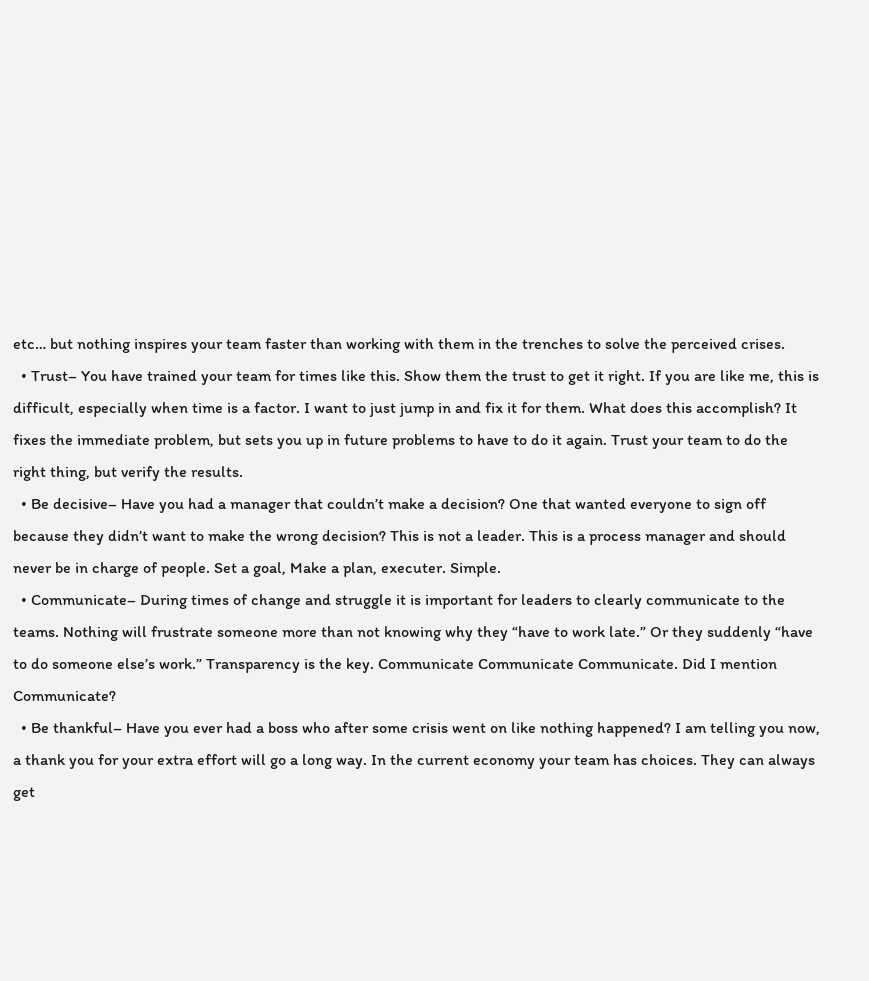etc… but nothing inspires your team faster than working with them in the trenches to solve the perceived crises.
  • Trust– You have trained your team for times like this. Show them the trust to get it right. If you are like me, this is difficult, especially when time is a factor. I want to just jump in and fix it for them. What does this accomplish? It fixes the immediate problem, but sets you up in future problems to have to do it again. Trust your team to do the right thing, but verify the results.
  • Be decisive– Have you had a manager that couldn’t make a decision? One that wanted everyone to sign off because they didn’t want to make the wrong decision? This is not a leader. This is a process manager and should never be in charge of people. Set a goal, Make a plan, executer. Simple.
  • Communicate– During times of change and struggle it is important for leaders to clearly communicate to the teams. Nothing will frustrate someone more than not knowing why they “have to work late.” Or they suddenly “have to do someone else’s work.” Transparency is the key. Communicate Communicate Communicate. Did I mention Communicate?
  • Be thankful– Have you ever had a boss who after some crisis went on like nothing happened? I am telling you now, a thank you for your extra effort will go a long way. In the current economy your team has choices. They can always get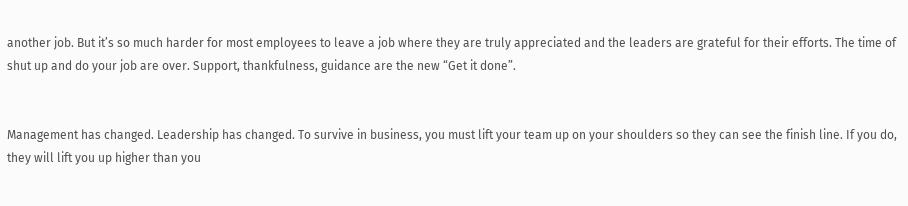another job. But it’s so much harder for most employees to leave a job where they are truly appreciated and the leaders are grateful for their efforts. The time of shut up and do your job are over. Support, thankfulness, guidance are the new “Get it done”.


Management has changed. Leadership has changed. To survive in business, you must lift your team up on your shoulders so they can see the finish line. If you do, they will lift you up higher than you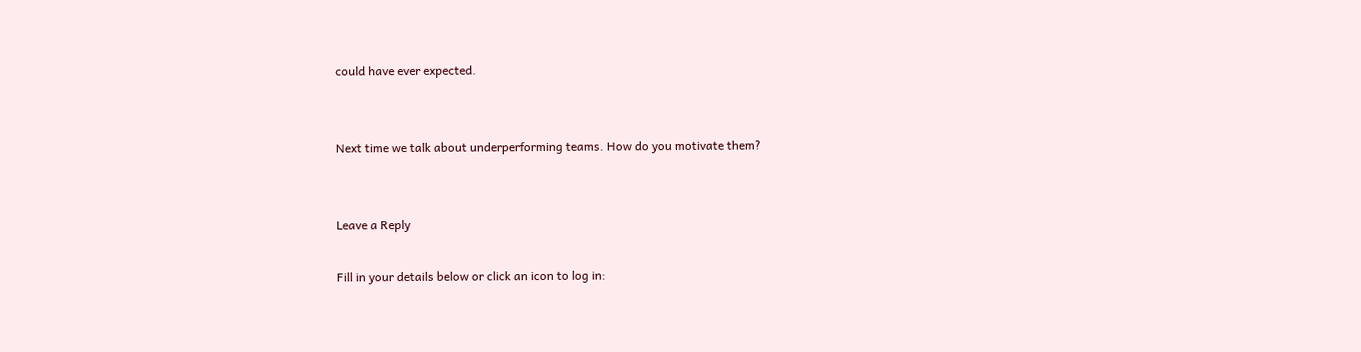could have ever expected.


Next time we talk about underperforming teams. How do you motivate them?


Leave a Reply

Fill in your details below or click an icon to log in: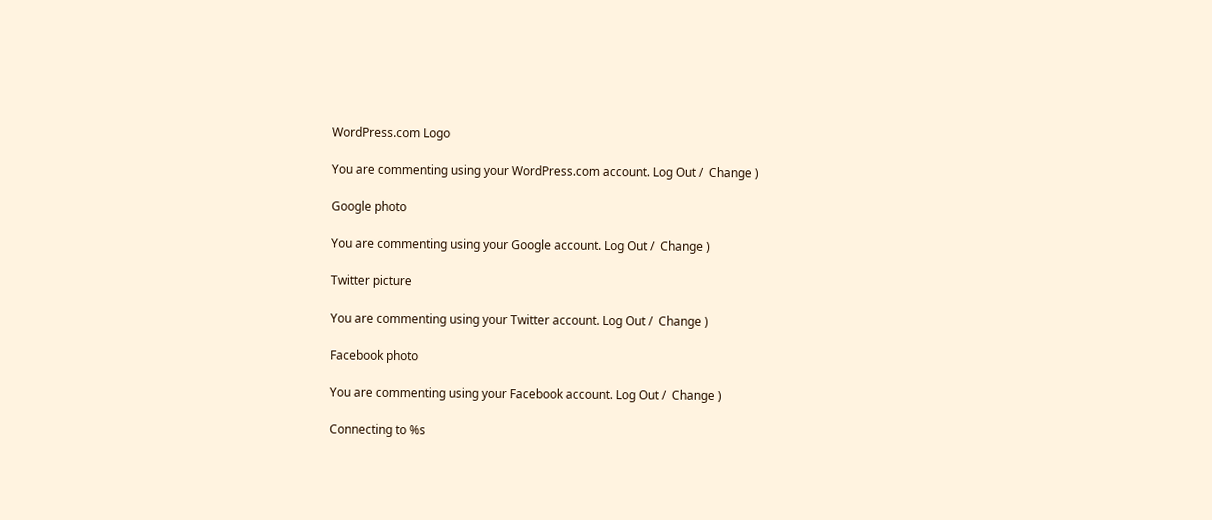WordPress.com Logo

You are commenting using your WordPress.com account. Log Out /  Change )

Google photo

You are commenting using your Google account. Log Out /  Change )

Twitter picture

You are commenting using your Twitter account. Log Out /  Change )

Facebook photo

You are commenting using your Facebook account. Log Out /  Change )

Connecting to %s